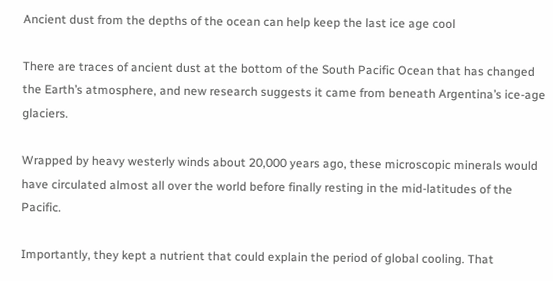Ancient dust from the depths of the ocean can help keep the last ice age cool

There are traces of ancient dust at the bottom of the South Pacific Ocean that has changed the Earth’s atmosphere, and new research suggests it came from beneath Argentina’s ice-age glaciers.

Wrapped by heavy westerly winds about 20,000 years ago, these microscopic minerals would have circulated almost all over the world before finally resting in the mid-latitudes of the Pacific.

Importantly, they kept a nutrient that could explain the period of global cooling. That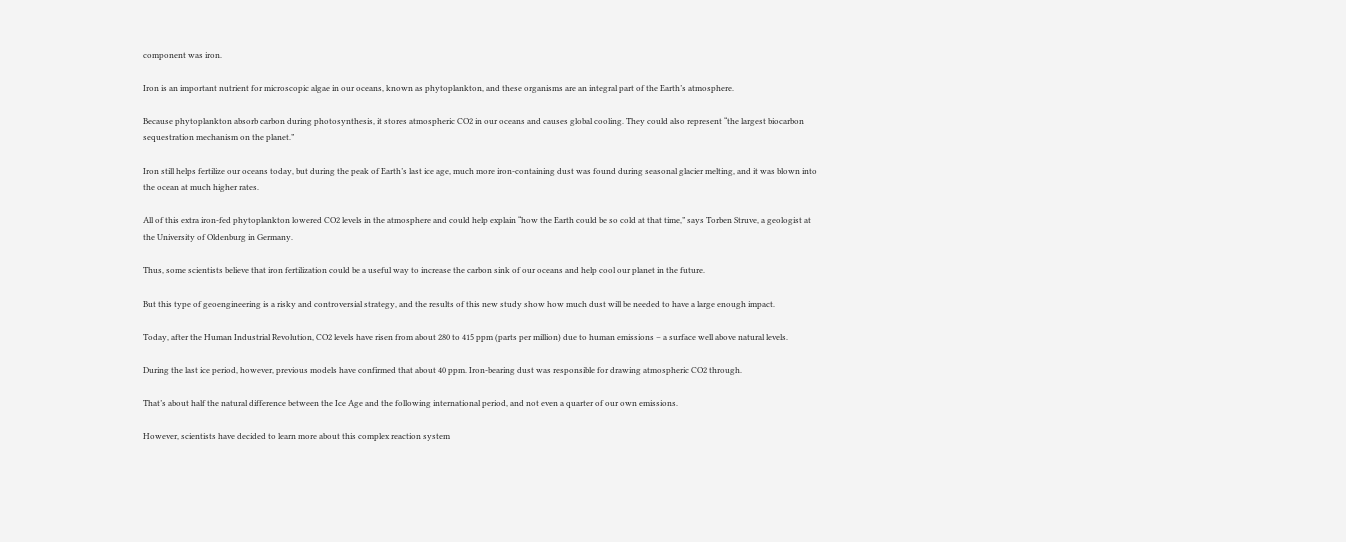component was iron.

Iron is an important nutrient for microscopic algae in our oceans, known as phytoplankton, and these organisms are an integral part of the Earth’s atmosphere.

Because phytoplankton absorb carbon during photosynthesis, it stores atmospheric CO2 in our oceans and causes global cooling. They could also represent “the largest biocarbon sequestration mechanism on the planet.”

Iron still helps fertilize our oceans today, but during the peak of Earth’s last ice age, much more iron-containing dust was found during seasonal glacier melting, and it was blown into the ocean at much higher rates.

All of this extra iron-fed phytoplankton lowered CO2 levels in the atmosphere and could help explain “how the Earth could be so cold at that time,” says Torben Struve, a geologist at the University of Oldenburg in Germany.

Thus, some scientists believe that iron fertilization could be a useful way to increase the carbon sink of our oceans and help cool our planet in the future.

But this type of geoengineering is a risky and controversial strategy, and the results of this new study show how much dust will be needed to have a large enough impact.

Today, after the Human Industrial Revolution, CO2 levels have risen from about 280 to 415 ppm (parts per million) due to human emissions – a surface well above natural levels.

During the last ice period, however, previous models have confirmed that about 40 ppm. Iron-bearing dust was responsible for drawing atmospheric CO2 through.

That’s about half the natural difference between the Ice Age and the following international period, and not even a quarter of our own emissions.

However, scientists have decided to learn more about this complex reaction system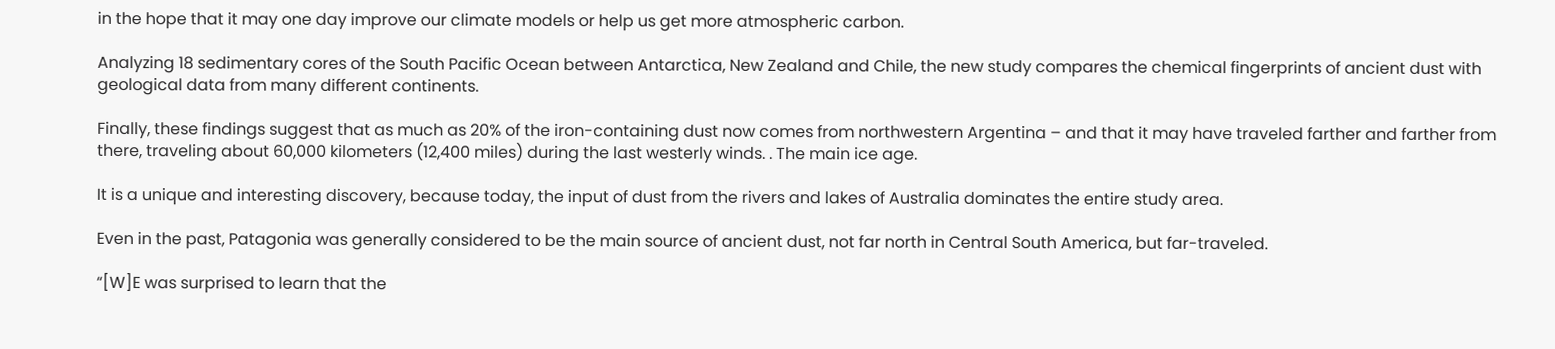in the hope that it may one day improve our climate models or help us get more atmospheric carbon.

Analyzing 18 sedimentary cores of the South Pacific Ocean between Antarctica, New Zealand and Chile, the new study compares the chemical fingerprints of ancient dust with geological data from many different continents.

Finally, these findings suggest that as much as 20% of the iron-containing dust now comes from northwestern Argentina – and that it may have traveled farther and farther from there, traveling about 60,000 kilometers (12,400 miles) during the last westerly winds. . The main ice age.

It is a unique and interesting discovery, because today, the input of dust from the rivers and lakes of Australia dominates the entire study area.

Even in the past, Patagonia was generally considered to be the main source of ancient dust, not far north in Central South America, but far-traveled.

“[W]E was surprised to learn that the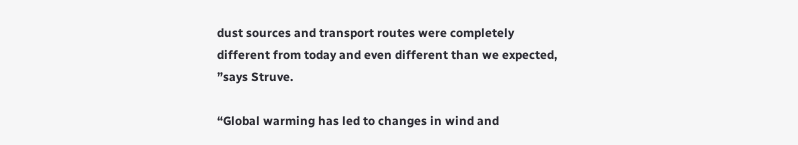dust sources and transport routes were completely different from today and even different than we expected, ”says Struve.

“Global warming has led to changes in wind and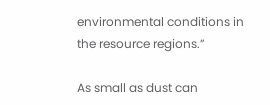environmental conditions in the resource regions.”

As small as dust can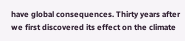have global consequences. Thirty years after we first discovered its effect on the climate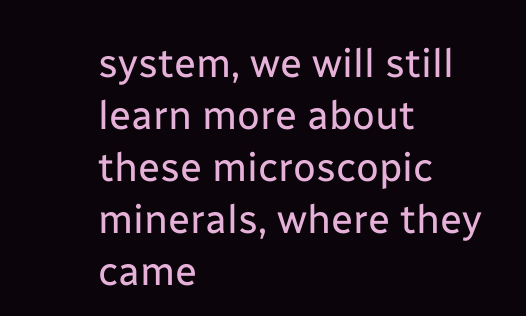system, we will still learn more about these microscopic minerals, where they came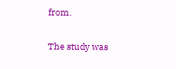from.

The study was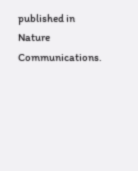published in Nature Communications.